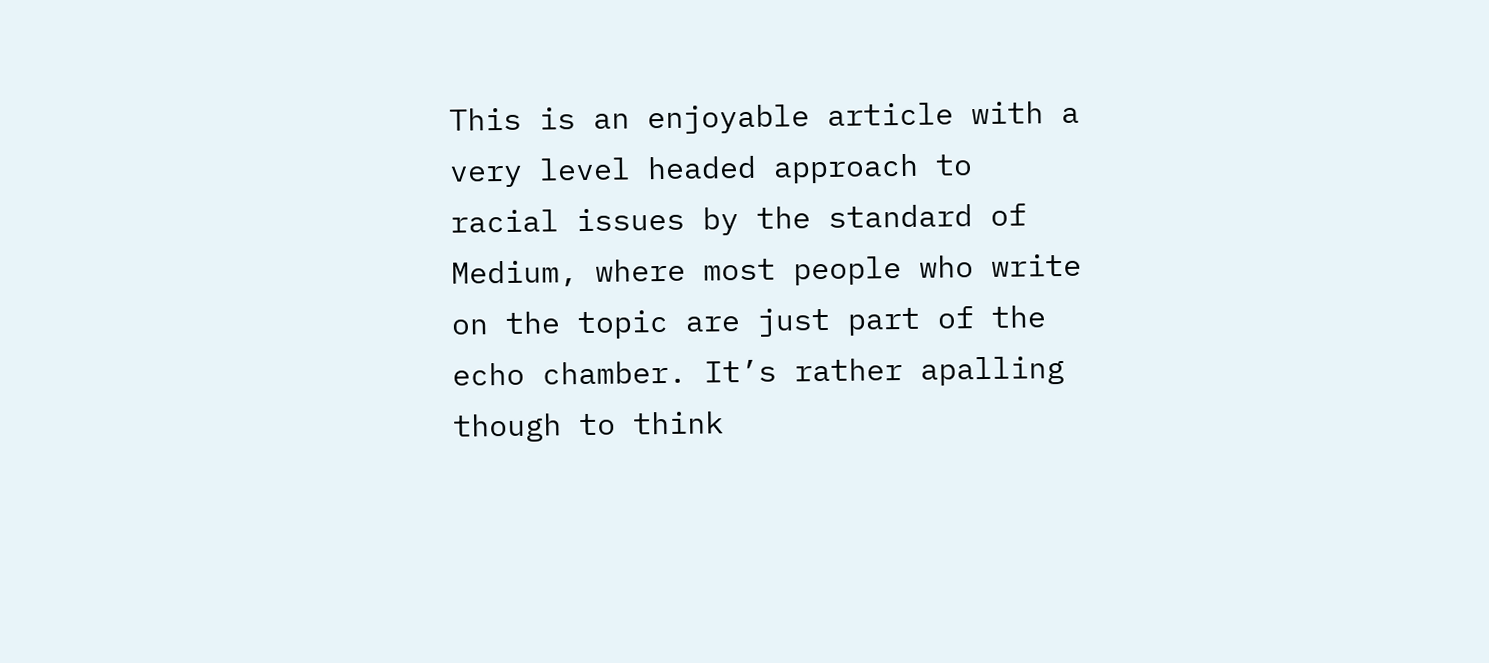This is an enjoyable article with a very level headed approach to racial issues by the standard of Medium, where most people who write on the topic are just part of the echo chamber. It’s rather apalling though to think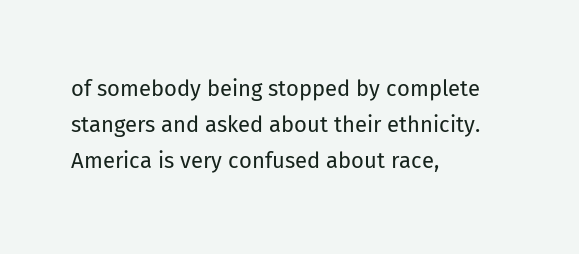of somebody being stopped by complete stangers and asked about their ethnicity.
America is very confused about race,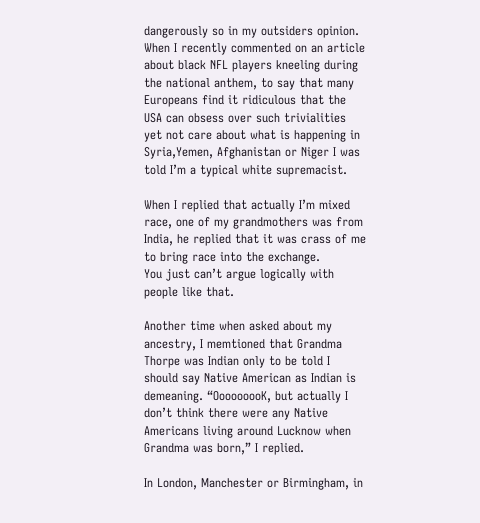dangerously so in my outsiders opinion. When I recently commented on an article about black NFL players kneeling during the national anthem, to say that many Europeans find it ridiculous that the USA can obsess over such trivialities yet not care about what is happening in Syria,Yemen, Afghanistan or Niger I was told I’m a typical white supremacist.

When I replied that actually I’m mixed race, one of my grandmothers was from India, he replied that it was crass of me to bring race into the exchange.
You just can’t argue logically with people like that.

Another time when asked about my ancestry, I memtioned that Grandma Thorpe was Indian only to be told I should say Native American as Indian is demeaning. “OoooooooK, but actually I don’t think there were any Native Americans living around Lucknow when Grandma was born,” I replied.

In London, Manchester or Birmingham, in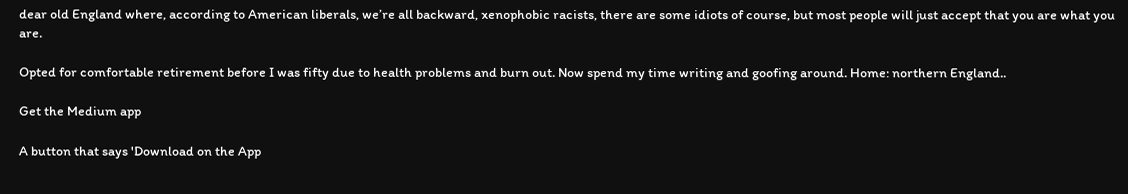dear old England where, according to American liberals, we’re all backward, xenophobic racists, there are some idiots of course, but most people will just accept that you are what you are.

Opted for comfortable retirement before I was fifty due to health problems and burn out. Now spend my time writing and goofing around. Home: northern England..

Get the Medium app

A button that says 'Download on the App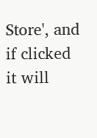Store', and if clicked it will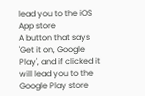lead you to the iOS App store
A button that says 'Get it on, Google Play', and if clicked it will lead you to the Google Play store